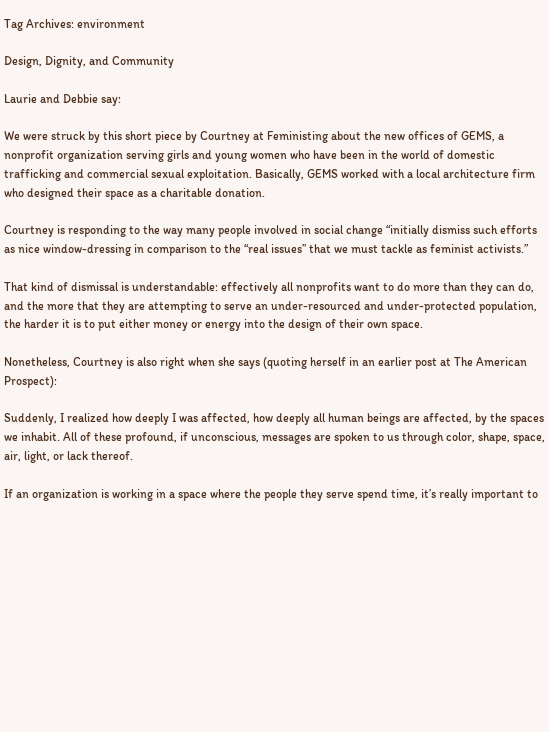Tag Archives: environment

Design, Dignity, and Community

Laurie and Debbie say:

We were struck by this short piece by Courtney at Feministing about the new offices of GEMS, a nonprofit organization serving girls and young women who have been in the world of domestic trafficking and commercial sexual exploitation. Basically, GEMS worked with a local architecture firm who designed their space as a charitable donation.

Courtney is responding to the way many people involved in social change “initially dismiss such efforts as nice window-dressing in comparison to the “real issues” that we must tackle as feminist activists.”

That kind of dismissal is understandable: effectively all nonprofits want to do more than they can do, and the more that they are attempting to serve an under-resourced and under-protected population, the harder it is to put either money or energy into the design of their own space.

Nonetheless, Courtney is also right when she says (quoting herself in an earlier post at The American Prospect):

Suddenly, I realized how deeply I was affected, how deeply all human beings are affected, by the spaces we inhabit. All of these profound, if unconscious, messages are spoken to us through color, shape, space, air, light, or lack thereof.

If an organization is working in a space where the people they serve spend time, it’s really important to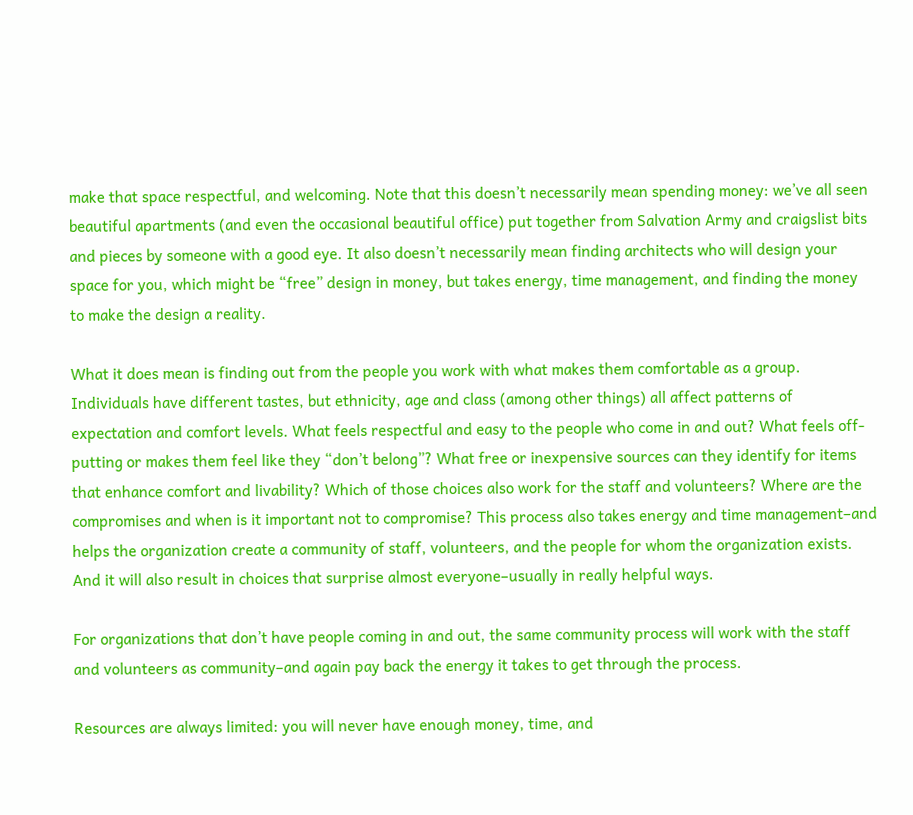make that space respectful, and welcoming. Note that this doesn’t necessarily mean spending money: we’ve all seen beautiful apartments (and even the occasional beautiful office) put together from Salvation Army and craigslist bits and pieces by someone with a good eye. It also doesn’t necessarily mean finding architects who will design your space for you, which might be “free” design in money, but takes energy, time management, and finding the money to make the design a reality.

What it does mean is finding out from the people you work with what makes them comfortable as a group. Individuals have different tastes, but ethnicity, age and class (among other things) all affect patterns of expectation and comfort levels. What feels respectful and easy to the people who come in and out? What feels off-putting or makes them feel like they “don’t belong”? What free or inexpensive sources can they identify for items that enhance comfort and livability? Which of those choices also work for the staff and volunteers? Where are the compromises and when is it important not to compromise? This process also takes energy and time management–and helps the organization create a community of staff, volunteers, and the people for whom the organization exists. And it will also result in choices that surprise almost everyone–usually in really helpful ways.

For organizations that don’t have people coming in and out, the same community process will work with the staff and volunteers as community–and again pay back the energy it takes to get through the process.

Resources are always limited: you will never have enough money, time, and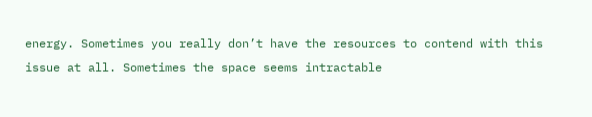energy. Sometimes you really don’t have the resources to contend with this issue at all. Sometimes the space seems intractable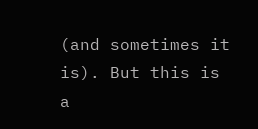(and sometimes it is). But this is a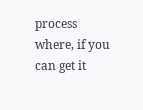process where, if you can get it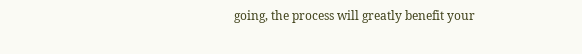going, the process will greatly benefit your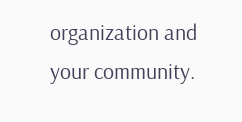organization and your community.